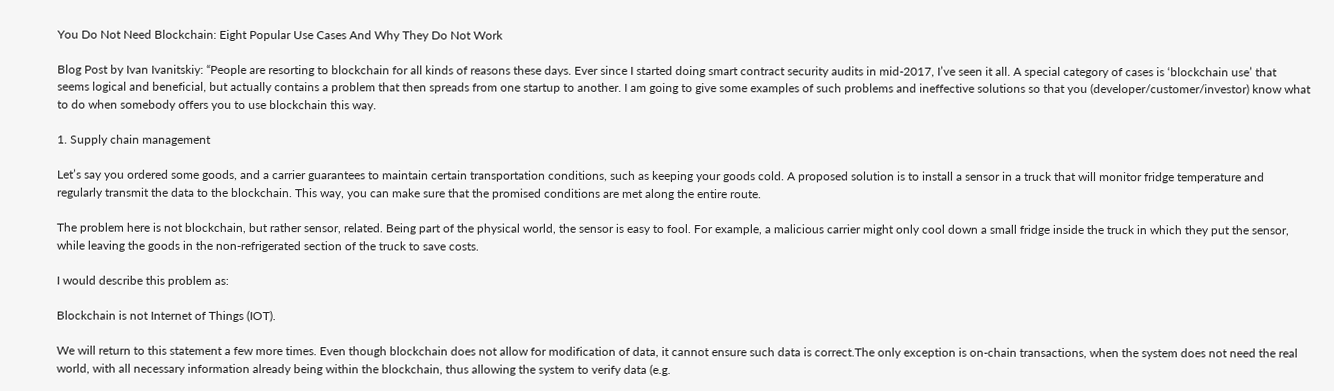You Do Not Need Blockchain: Eight Popular Use Cases And Why They Do Not Work

Blog Post by Ivan Ivanitskiy: “People are resorting to blockchain for all kinds of reasons these days. Ever since I started doing smart contract security audits in mid-2017, I’ve seen it all. A special category of cases is ‘blockchain use’ that seems logical and beneficial, but actually contains a problem that then spreads from one startup to another. I am going to give some examples of such problems and ineffective solutions so that you (developer/customer/investor) know what to do when somebody offers you to use blockchain this way.

1. Supply chain management

Let’s say you ordered some goods, and a carrier guarantees to maintain certain transportation conditions, such as keeping your goods cold. A proposed solution is to install a sensor in a truck that will monitor fridge temperature and regularly transmit the data to the blockchain. This way, you can make sure that the promised conditions are met along the entire route.

The problem here is not blockchain, but rather sensor, related. Being part of the physical world, the sensor is easy to fool. For example, a malicious carrier might only cool down a small fridge inside the truck in which they put the sensor, while leaving the goods in the non-refrigerated section of the truck to save costs.

I would describe this problem as:

Blockchain is not Internet of Things (IOT).

We will return to this statement a few more times. Even though blockchain does not allow for modification of data, it cannot ensure such data is correct.The only exception is on-chain transactions, when the system does not need the real world, with all necessary information already being within the blockchain, thus allowing the system to verify data (e.g.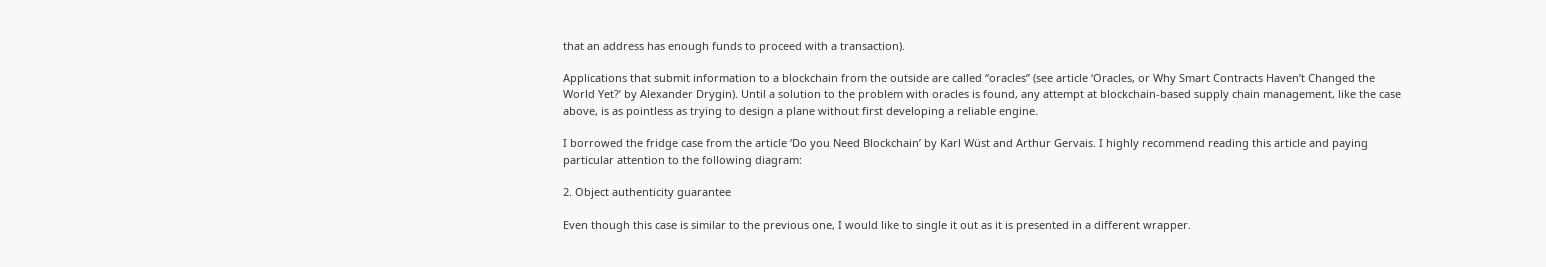that an address has enough funds to proceed with a transaction).

Applications that submit information to a blockchain from the outside are called “oracles” (see article ‘Oracles, or Why Smart Contracts Haven’t Changed the World Yet?’ by Alexander Drygin). Until a solution to the problem with oracles is found, any attempt at blockchain-based supply chain management, like the case above, is as pointless as trying to design a plane without first developing a reliable engine.

I borrowed the fridge case from the article ‘Do you Need Blockchain’ by Karl Wüst and Arthur Gervais. I highly recommend reading this article and paying particular attention to the following diagram:

2. Object authenticity guarantee

Even though this case is similar to the previous one, I would like to single it out as it is presented in a different wrapper.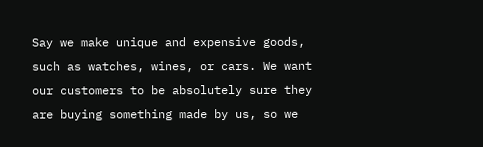Say we make unique and expensive goods, such as watches, wines, or cars. We want our customers to be absolutely sure they are buying something made by us, so we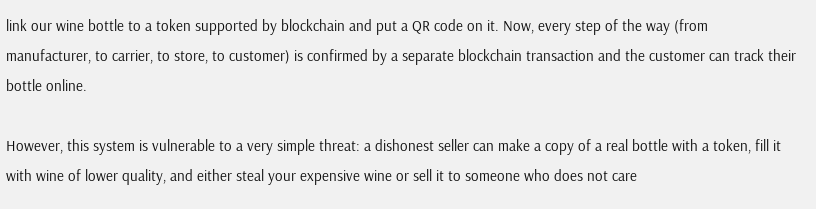link our wine bottle to a token supported by blockchain and put a QR code on it. Now, every step of the way (from manufacturer, to carrier, to store, to customer) is confirmed by a separate blockchain transaction and the customer can track their bottle online.

However, this system is vulnerable to a very simple threat: a dishonest seller can make a copy of a real bottle with a token, fill it with wine of lower quality, and either steal your expensive wine or sell it to someone who does not care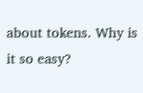about tokens. Why is it so easy?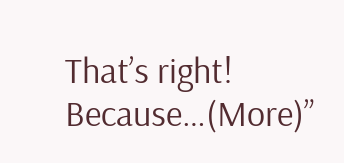That’s right! Because…(More)”